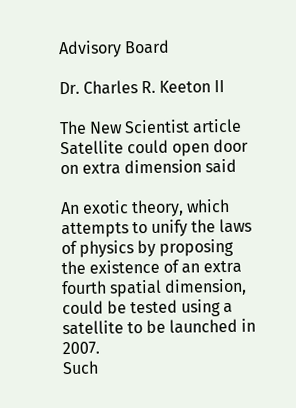Advisory Board

Dr. Charles R. Keeton II

The New Scientist article Satellite could open door on extra dimension said

An exotic theory, which attempts to unify the laws of physics by proposing the existence of an extra fourth spatial dimension, could be tested using a satellite to be launched in 2007.
Such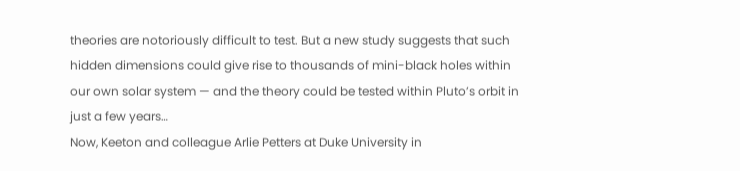theories are notoriously difficult to test. But a new study suggests that such hidden dimensions could give rise to thousands of mini-black holes within our own solar system — and the theory could be tested within Pluto’s orbit in just a few years…
Now, Keeton and colleague Arlie Petters at Duke University in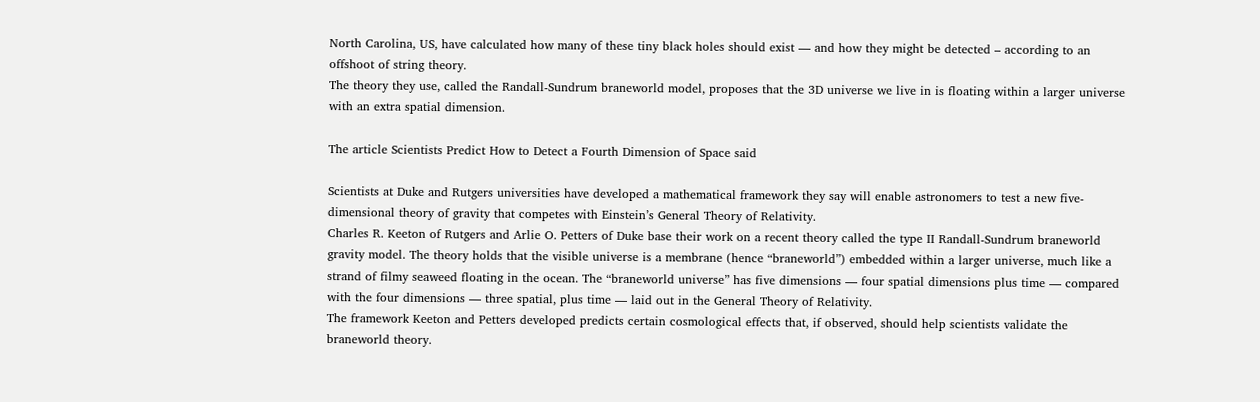North Carolina, US, have calculated how many of these tiny black holes should exist — and how they might be detected – according to an offshoot of string theory.
The theory they use, called the Randall-Sundrum braneworld model, proposes that the 3D universe we live in is floating within a larger universe with an extra spatial dimension.

The article Scientists Predict How to Detect a Fourth Dimension of Space said

Scientists at Duke and Rutgers universities have developed a mathematical framework they say will enable astronomers to test a new five-dimensional theory of gravity that competes with Einstein’s General Theory of Relativity.
Charles R. Keeton of Rutgers and Arlie O. Petters of Duke base their work on a recent theory called the type II Randall-Sundrum braneworld gravity model. The theory holds that the visible universe is a membrane (hence “braneworld”) embedded within a larger universe, much like a strand of filmy seaweed floating in the ocean. The “braneworld universe” has five dimensions — four spatial dimensions plus time — compared with the four dimensions — three spatial, plus time — laid out in the General Theory of Relativity.
The framework Keeton and Petters developed predicts certain cosmological effects that, if observed, should help scientists validate the braneworld theory.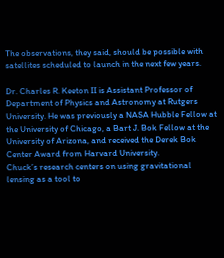The observations, they said, should be possible with satellites scheduled to launch in the next few years.

Dr. Charles R. Keeton II is Assistant Professor of Department of Physics and Astronomy at Rutgers University. He was previously a NASA Hubble Fellow at the University of Chicago, a Bart J. Bok Fellow at the University of Arizona, and received the Derek Bok Center Award from Harvard University.
Chuck’s research centers on using gravitational lensing as a tool to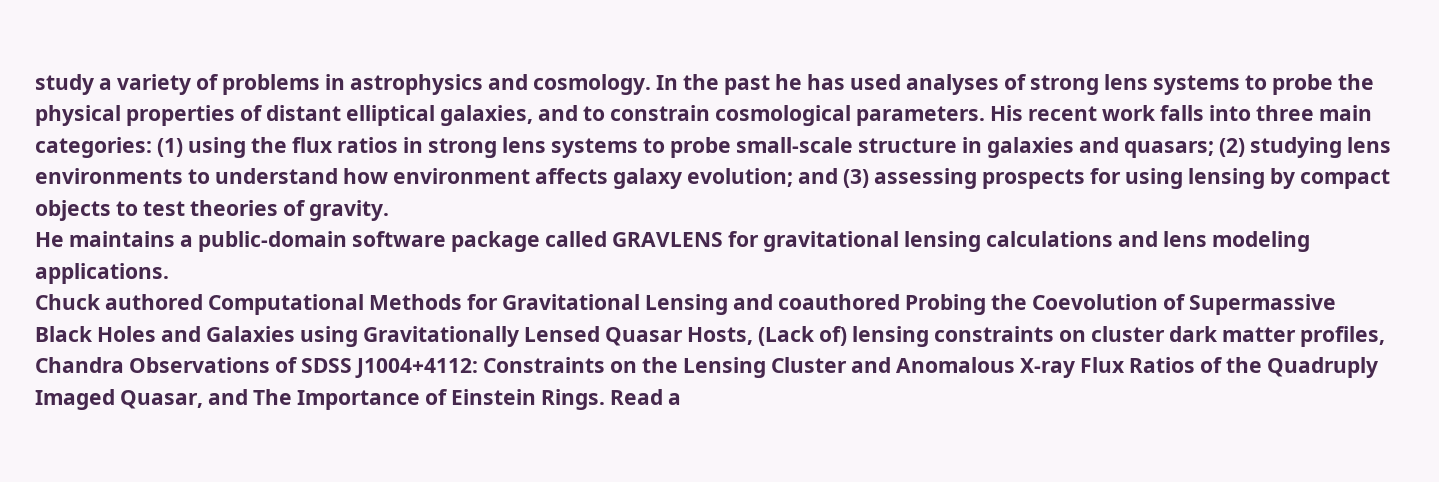study a variety of problems in astrophysics and cosmology. In the past he has used analyses of strong lens systems to probe the physical properties of distant elliptical galaxies, and to constrain cosmological parameters. His recent work falls into three main categories: (1) using the flux ratios in strong lens systems to probe small-scale structure in galaxies and quasars; (2) studying lens environments to understand how environment affects galaxy evolution; and (3) assessing prospects for using lensing by compact objects to test theories of gravity.
He maintains a public-domain software package called GRAVLENS for gravitational lensing calculations and lens modeling applications.
Chuck authored Computational Methods for Gravitational Lensing and coauthored Probing the Coevolution of Supermassive Black Holes and Galaxies using Gravitationally Lensed Quasar Hosts, (Lack of) lensing constraints on cluster dark matter profiles, Chandra Observations of SDSS J1004+4112: Constraints on the Lensing Cluster and Anomalous X-ray Flux Ratios of the Quadruply Imaged Quasar, and The Importance of Einstein Rings. Read a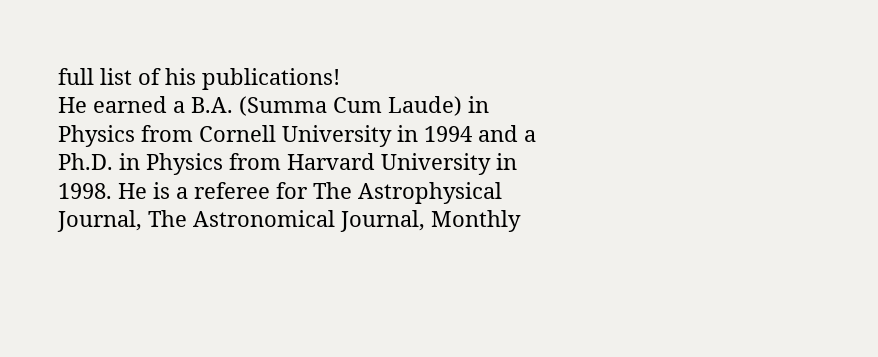full list of his publications!
He earned a B.A. (Summa Cum Laude) in Physics from Cornell University in 1994 and a Ph.D. in Physics from Harvard University in 1998. He is a referee for The Astrophysical Journal, The Astronomical Journal, Monthly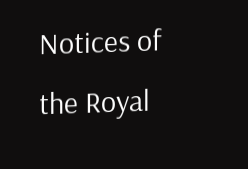Notices of the Royal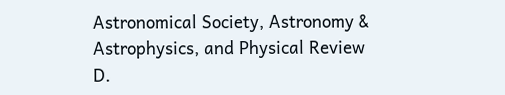Astronomical Society, Astronomy & Astrophysics, and Physical Review D.